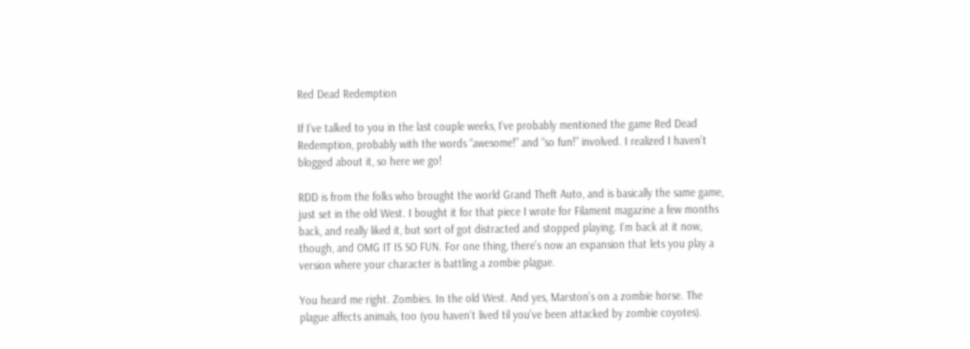Red Dead Redemption

If I’ve talked to you in the last couple weeks, I’ve probably mentioned the game Red Dead Redemption, probably with the words “awesome!” and “so fun!” involved. I realized I haven’t blogged about it, so here we go!

RDD is from the folks who brought the world Grand Theft Auto, and is basically the same game, just set in the old West. I bought it for that piece I wrote for Filament magazine a few months back, and really liked it, but sort of got distracted and stopped playing. I’m back at it now, though, and OMG IT IS SO FUN. For one thing, there’s now an expansion that lets you play a version where your character is battling a zombie plague.

You heard me right. Zombies. In the old West. And yes, Marston’s on a zombie horse. The plague affects animals, too (you haven’t lived til you’ve been attacked by zombie coyotes).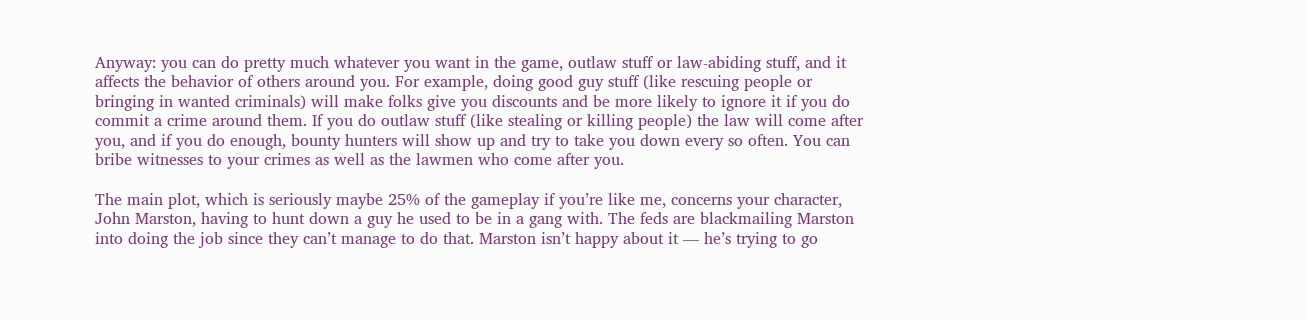Anyway: you can do pretty much whatever you want in the game, outlaw stuff or law-abiding stuff, and it affects the behavior of others around you. For example, doing good guy stuff (like rescuing people or bringing in wanted criminals) will make folks give you discounts and be more likely to ignore it if you do commit a crime around them. If you do outlaw stuff (like stealing or killing people) the law will come after you, and if you do enough, bounty hunters will show up and try to take you down every so often. You can bribe witnesses to your crimes as well as the lawmen who come after you.

The main plot, which is seriously maybe 25% of the gameplay if you’re like me, concerns your character, John Marston, having to hunt down a guy he used to be in a gang with. The feds are blackmailing Marston into doing the job since they can’t manage to do that. Marston isn’t happy about it — he’s trying to go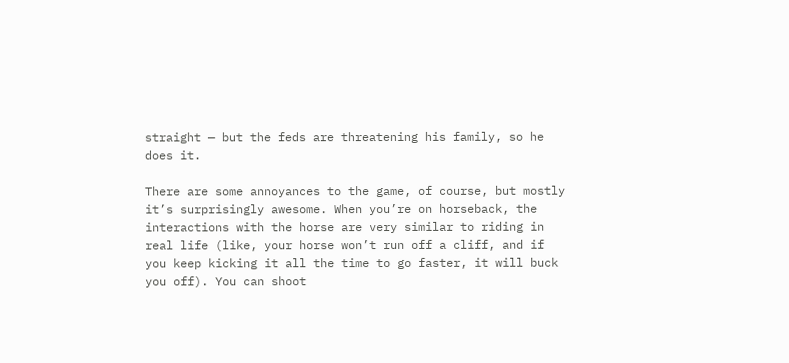straight — but the feds are threatening his family, so he does it.

There are some annoyances to the game, of course, but mostly it’s surprisingly awesome. When you’re on horseback, the interactions with the horse are very similar to riding in real life (like, your horse won’t run off a cliff, and if you keep kicking it all the time to go faster, it will buck you off). You can shoot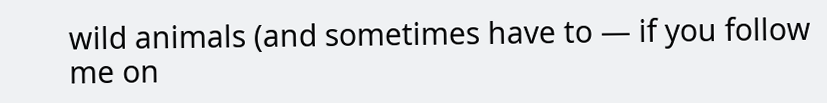wild animals (and sometimes have to — if you follow me on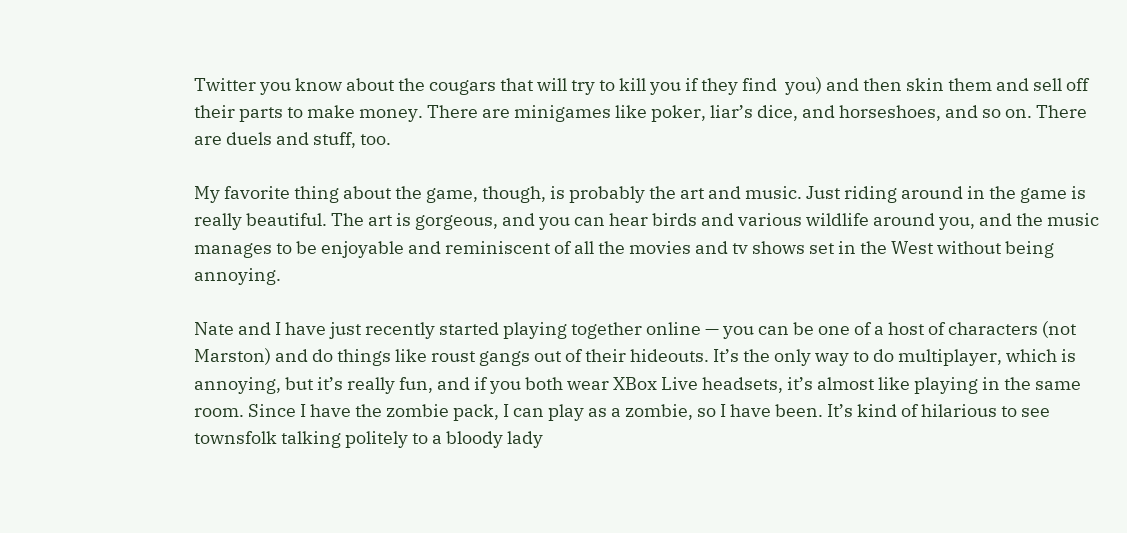Twitter you know about the cougars that will try to kill you if they find  you) and then skin them and sell off their parts to make money. There are minigames like poker, liar’s dice, and horseshoes, and so on. There are duels and stuff, too.

My favorite thing about the game, though, is probably the art and music. Just riding around in the game is really beautiful. The art is gorgeous, and you can hear birds and various wildlife around you, and the music manages to be enjoyable and reminiscent of all the movies and tv shows set in the West without being annoying.

Nate and I have just recently started playing together online — you can be one of a host of characters (not Marston) and do things like roust gangs out of their hideouts. It’s the only way to do multiplayer, which is annoying, but it’s really fun, and if you both wear XBox Live headsets, it’s almost like playing in the same room. Since I have the zombie pack, I can play as a zombie, so I have been. It’s kind of hilarious to see townsfolk talking politely to a bloody lady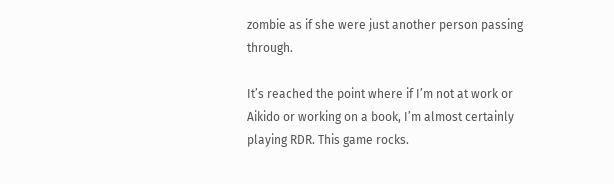zombie as if she were just another person passing through.

It’s reached the point where if I’m not at work or Aikido or working on a book, I’m almost certainly playing RDR. This game rocks.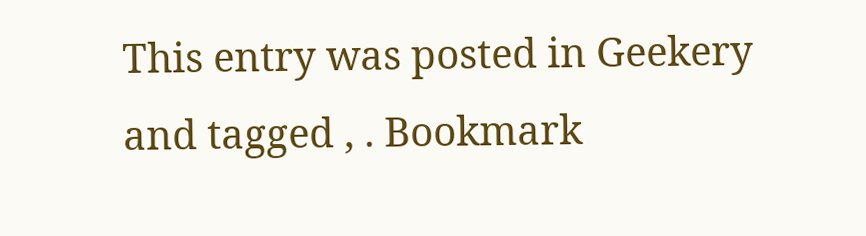This entry was posted in Geekery and tagged , . Bookmark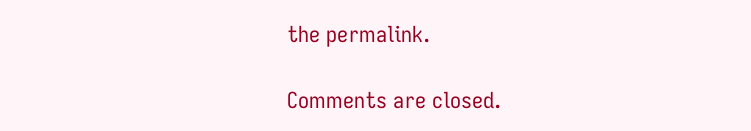the permalink.

Comments are closed.